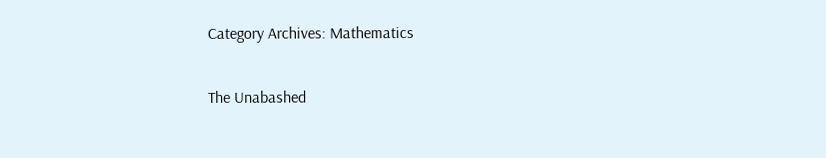Category Archives: Mathematics

The Unabashed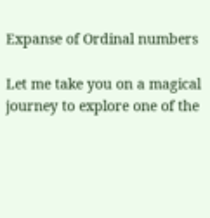Expanse of Ordinal numbers

Let me take you on a magical journey to explore one of the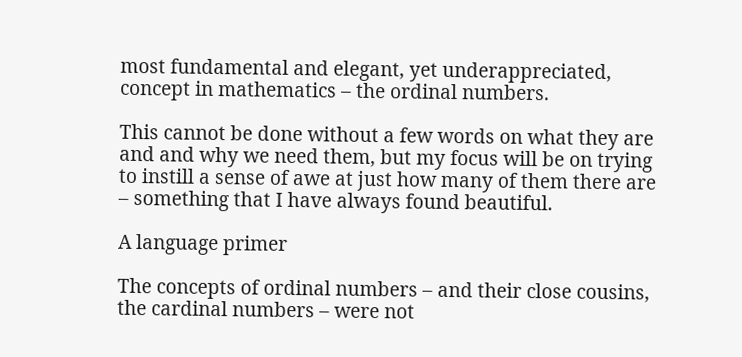most fundamental and elegant, yet underappreciated, concept in mathematics – the ordinal numbers.

This cannot be done without a few words on what they are and and why we need them, but my focus will be on trying to instill a sense of awe at just how many of them there are – something that I have always found beautiful.

A language primer

The concepts of ordinal numbers – and their close cousins, the cardinal numbers – were not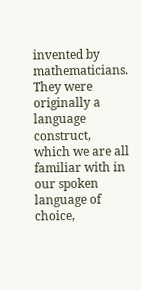invented by mathematicians. They were originally a language construct, which we are all familiar with in our spoken language of choice,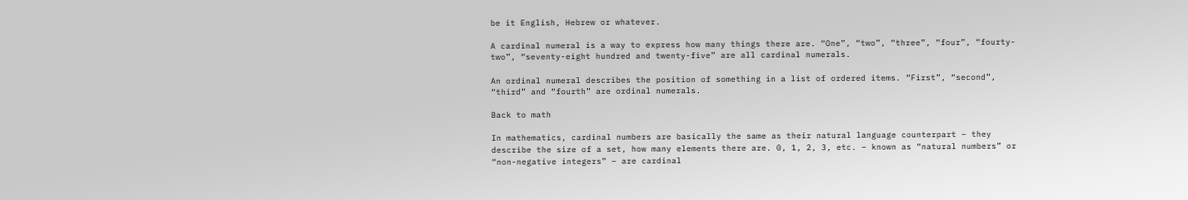be it English, Hebrew or whatever.

A cardinal numeral is a way to express how many things there are. “One”, “two”, “three”, “four”, “fourty-two”, “seventy-eight hundred and twenty-five” are all cardinal numerals.

An ordinal numeral describes the position of something in a list of ordered items. “First”, “second”, “third” and “fourth” are ordinal numerals.

Back to math

In mathematics, cardinal numbers are basically the same as their natural language counterpart – they describe the size of a set, how many elements there are. 0, 1, 2, 3, etc. – known as “natural numbers” or “non-negative integers” – are cardinal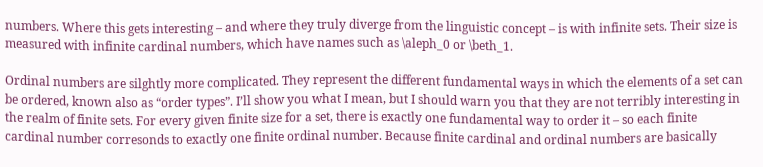numbers. Where this gets interesting – and where they truly diverge from the linguistic concept – is with infinite sets. Their size is measured with infinite cardinal numbers, which have names such as \aleph_0 or \beth_1.

Ordinal numbers are silghtly more complicated. They represent the different fundamental ways in which the elements of a set can be ordered, known also as “order types”. I’ll show you what I mean, but I should warn you that they are not terribly interesting in the realm of finite sets. For every given finite size for a set, there is exactly one fundamental way to order it – so each finite cardinal number corresonds to exactly one finite ordinal number. Because finite cardinal and ordinal numbers are basically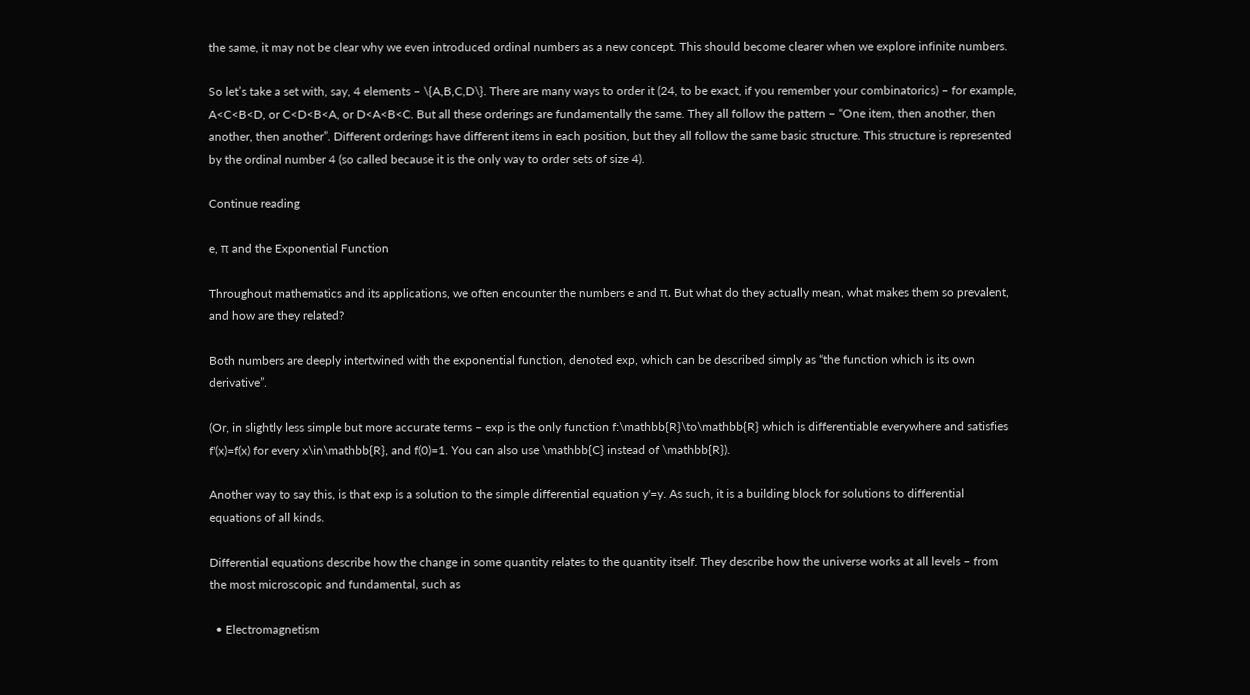the same, it may not be clear why we even introduced ordinal numbers as a new concept. This should become clearer when we explore infinite numbers.

So let’s take a set with, say, 4 elements – \{A,B,C,D\}. There are many ways to order it (24, to be exact, if you remember your combinatorics) – for example, A<C<B<D, or C<D<B<A, or D<A<B<C. But all these orderings are fundamentally the same. They all follow the pattern – “One item, then another, then another, then another”. Different orderings have different items in each position, but they all follow the same basic structure. This structure is represented by the ordinal number 4 (so called because it is the only way to order sets of size 4).

Continue reading

e, π and the Exponential Function

Throughout mathematics and its applications, we often encounter the numbers e and π. But what do they actually mean, what makes them so prevalent, and how are they related?

Both numbers are deeply intertwined with the exponential function, denoted exp, which can be described simply as “the function which is its own derivative”.

(Or, in slightly less simple but more accurate terms – exp is the only function f:\mathbb{R}\to\mathbb{R} which is differentiable everywhere and satisfies f'(x)=f(x) for every x\in\mathbb{R}, and f(0)=1. You can also use \mathbb{C} instead of \mathbb{R}).

Another way to say this, is that exp is a solution to the simple differential equation y'=y. As such, it is a building block for solutions to differential equations of all kinds.

Differential equations describe how the change in some quantity relates to the quantity itself. They describe how the universe works at all levels – from the most microscopic and fundamental, such as

  • Electromagnetism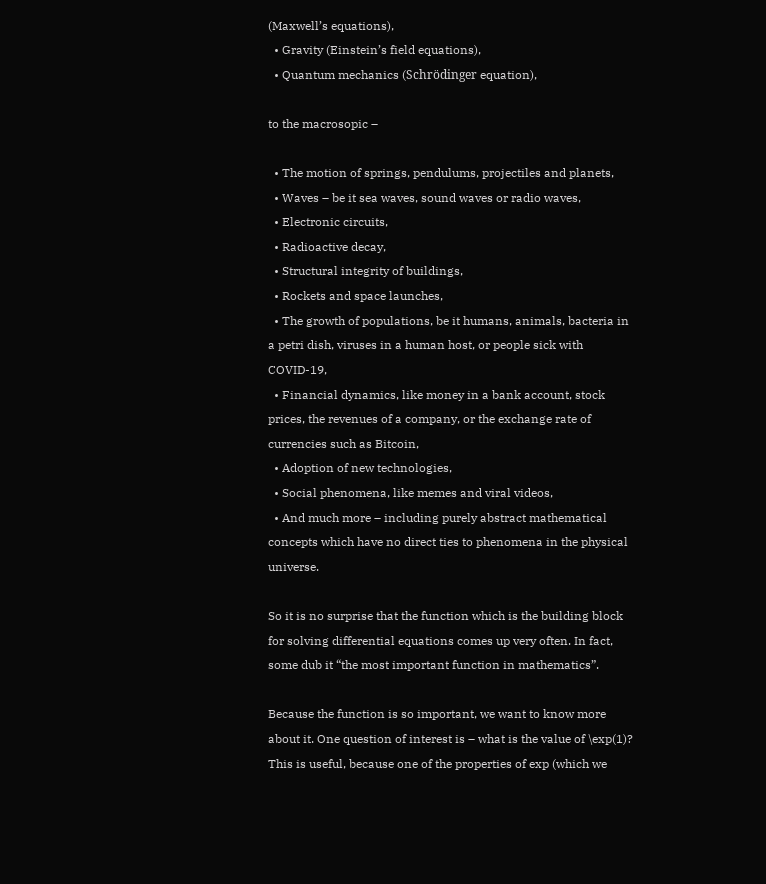(Maxwell’s equations),
  • Gravity (Einstein’s field equations),
  • Quantum mechanics (Schrödinger equation),

to the macrosopic –

  • The motion of springs, pendulums, projectiles and planets,
  • Waves – be it sea waves, sound waves or radio waves,
  • Electronic circuits,
  • Radioactive decay,
  • Structural integrity of buildings,
  • Rockets and space launches,
  • The growth of populations, be it humans, animals, bacteria in a petri dish, viruses in a human host, or people sick with COVID-19,
  • Financial dynamics, like money in a bank account, stock prices, the revenues of a company, or the exchange rate of currencies such as Bitcoin,
  • Adoption of new technologies,
  • Social phenomena, like memes and viral videos,
  • And much more – including purely abstract mathematical concepts which have no direct ties to phenomena in the physical universe.

So it is no surprise that the function which is the building block for solving differential equations comes up very often. In fact, some dub it “the most important function in mathematics”.

Because the function is so important, we want to know more about it. One question of interest is – what is the value of \exp(1)? This is useful, because one of the properties of exp (which we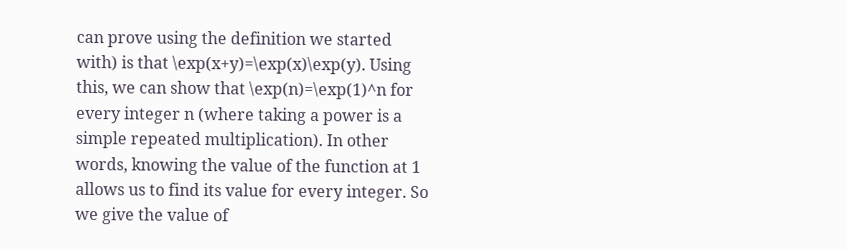can prove using the definition we started with) is that \exp(x+y)=\exp(x)\exp(y). Using this, we can show that \exp(n)=\exp(1)^n for every integer n (where taking a power is a simple repeated multiplication). In other words, knowing the value of the function at 1 allows us to find its value for every integer. So we give the value of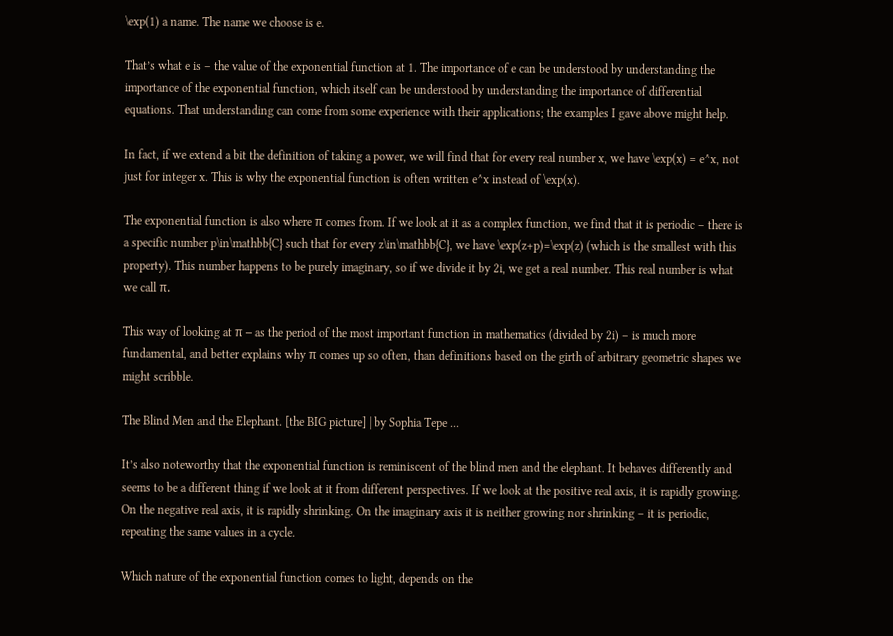\exp(1) a name. The name we choose is e.

That’s what e is – the value of the exponential function at 1. The importance of e can be understood by understanding the importance of the exponential function, which itself can be understood by understanding the importance of differential equations. That understanding can come from some experience with their applications; the examples I gave above might help.

In fact, if we extend a bit the definition of taking a power, we will find that for every real number x, we have \exp(x) = e^x, not just for integer x. This is why the exponential function is often written e^x instead of \exp(x).

The exponential function is also where π comes from. If we look at it as a complex function, we find that it is periodic – there is a specific number p\in\mathbb{C} such that for every z\in\mathbb{C}, we have \exp(z+p)=\exp(z) (which is the smallest with this property). This number happens to be purely imaginary, so if we divide it by 2i, we get a real number. This real number is what we call π.

This way of looking at π – as the period of the most important function in mathematics (divided by 2i) – is much more fundamental, and better explains why π comes up so often, than definitions based on the girth of arbitrary geometric shapes we might scribble.

The Blind Men and the Elephant. [the BIG picture] | by Sophia Tepe ...

It’s also noteworthy that the exponential function is reminiscent of the blind men and the elephant. It behaves differently and seems to be a different thing if we look at it from different perspectives. If we look at the positive real axis, it is rapidly growing. On the negative real axis, it is rapidly shrinking. On the imaginary axis it is neither growing nor shrinking – it is periodic, repeating the same values in a cycle.

Which nature of the exponential function comes to light, depends on the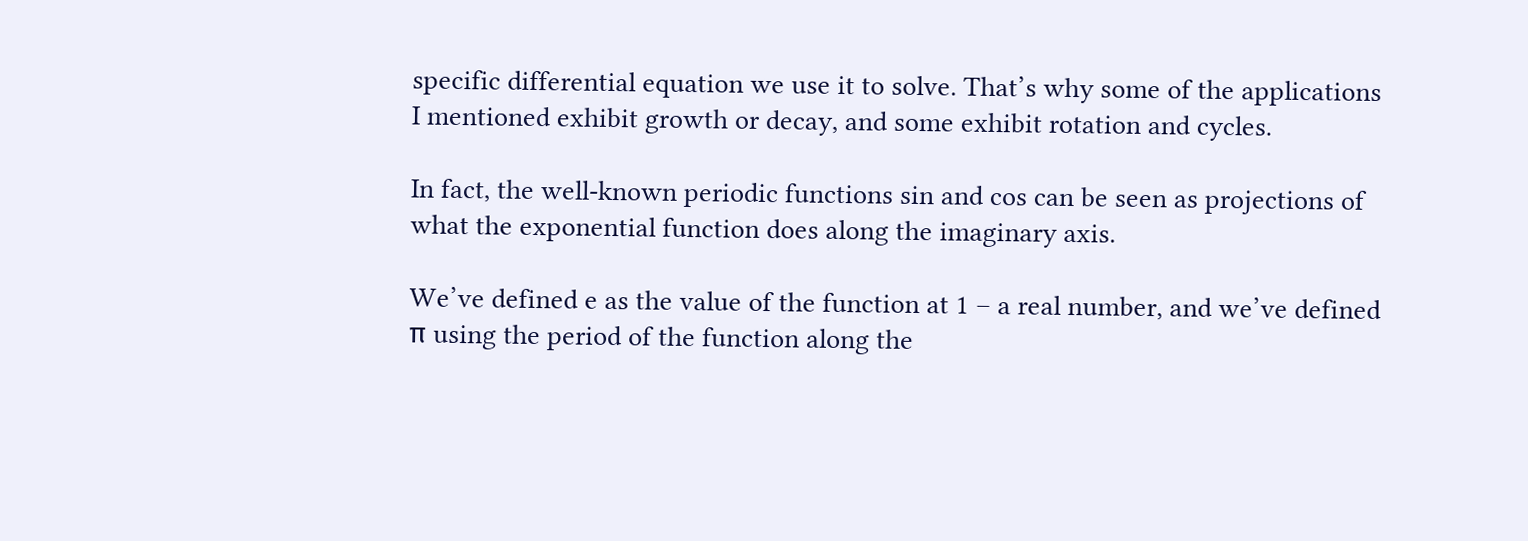specific differential equation we use it to solve. That’s why some of the applications I mentioned exhibit growth or decay, and some exhibit rotation and cycles.

In fact, the well-known periodic functions sin and cos can be seen as projections of what the exponential function does along the imaginary axis.

We’ve defined e as the value of the function at 1 – a real number, and we’ve defined π using the period of the function along the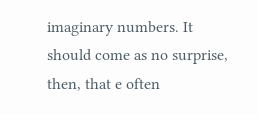imaginary numbers. It should come as no surprise, then, that e often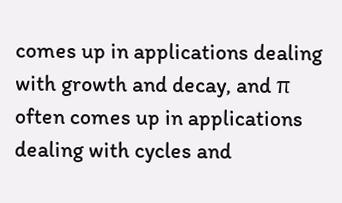comes up in applications dealing with growth and decay, and π often comes up in applications dealing with cycles and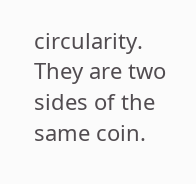circularity. They are two sides of the same coin.